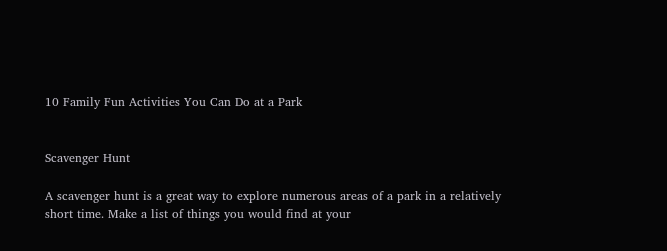10 Family Fun Activities You Can Do at a Park


Scavenger Hunt

A scavenger hunt is a great way to explore numerous areas of a park in a relatively short time. Make a list of things you would find at your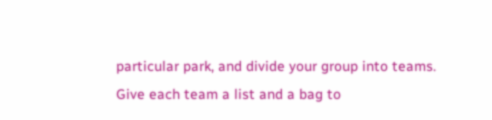particular park, and divide your group into teams. Give each team a list and a bag to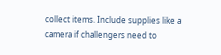collect items. Include supplies like a camera if challengers need to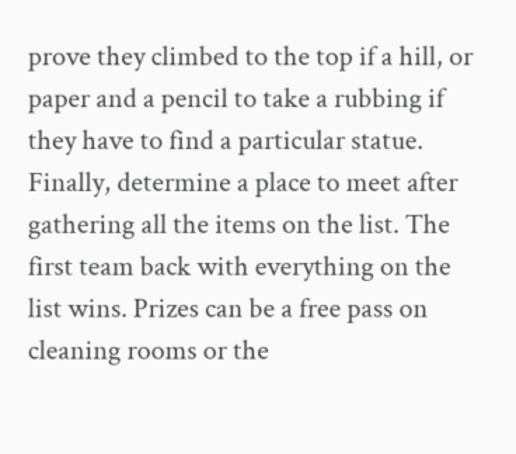prove they climbed to the top if a hill, or paper and a pencil to take a rubbing if they have to find a particular statue. Finally, determine a place to meet after gathering all the items on the list. The first team back with everything on the list wins. Prizes can be a free pass on cleaning rooms or the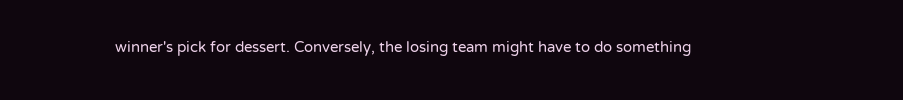winner's pick for dessert. Conversely, the losing team might have to do something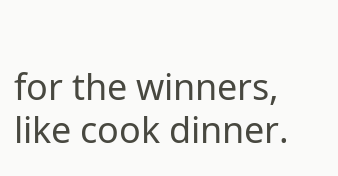for the winners, like cook dinner.